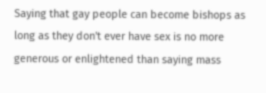Saying that gay people can become bishops as long as they don't ever have sex is no more generous or enlightened than saying mass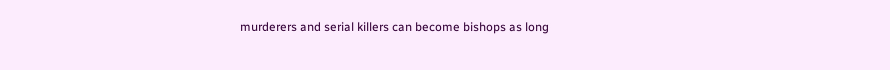murderers and serial killers can become bishops as long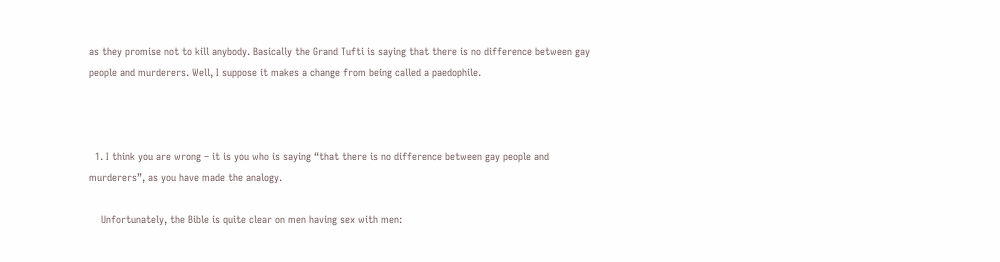as they promise not to kill anybody. Basically the Grand Tufti is saying that there is no difference between gay people and murderers. Well, I suppose it makes a change from being called a paedophile.



  1. I think you are wrong – it is you who is saying “that there is no difference between gay people and murderers”, as you have made the analogy.

    Unfortunately, the Bible is quite clear on men having sex with men: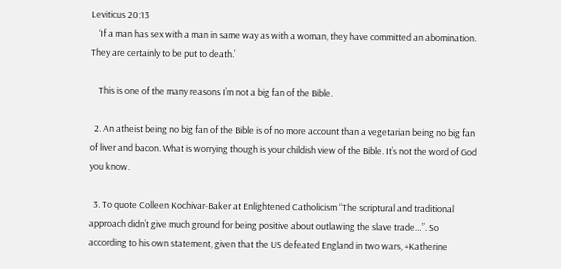Leviticus 20:13
    ‘If a man has sex with a man in same way as with a woman, they have committed an abomination. They are certainly to be put to death.’

    This is one of the many reasons I’m not a big fan of the Bible.

  2. An atheist being no big fan of the Bible is of no more account than a vegetarian being no big fan of liver and bacon. What is worrying though is your childish view of the Bible. It’s not the word of God you know.

  3. To quote Colleen Kochivar-Baker at Enlightened Catholicism “The scriptural and traditional approach didn’t give much ground for being positive about outlawing the slave trade…”. So according to his own statement, given that the US defeated England in two wars, +Katherine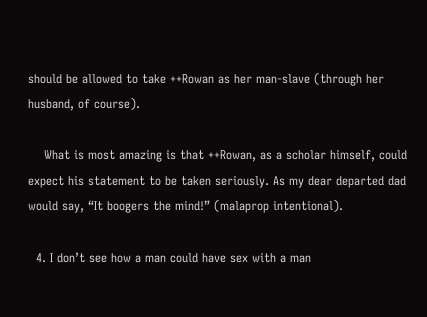should be allowed to take ++Rowan as her man-slave (through her husband, of course).

    What is most amazing is that ++Rowan, as a scholar himself, could expect his statement to be taken seriously. As my dear departed dad would say, “It boogers the mind!” (malaprop intentional).

  4. I don’t see how a man could have sex with a man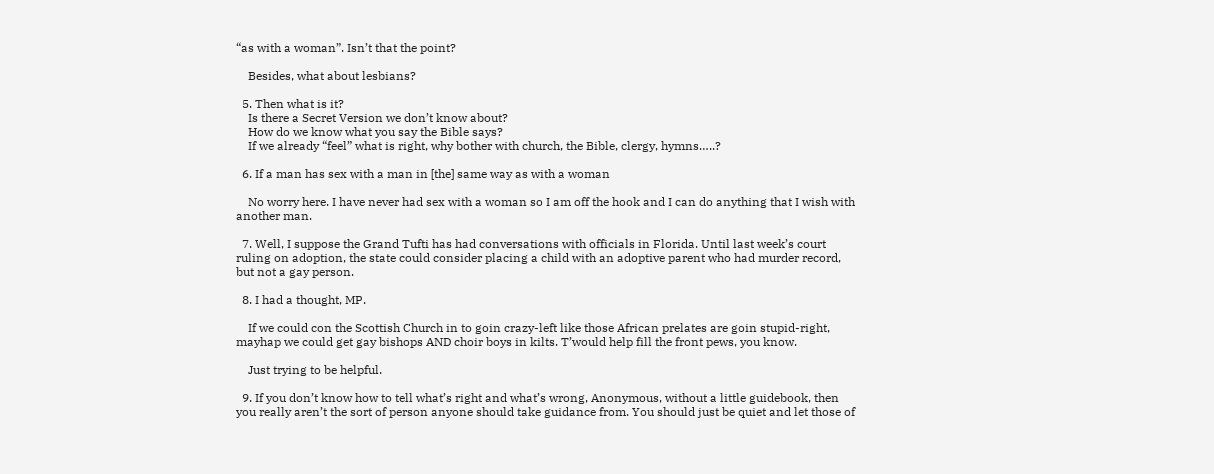“as with a woman”. Isn’t that the point?

    Besides, what about lesbians?

  5. Then what is it?
    Is there a Secret Version we don’t know about?
    How do we know what you say the Bible says?
    If we already “feel” what is right, why bother with church, the Bible, clergy, hymns…..?

  6. If a man has sex with a man in [the] same way as with a woman

    No worry here. I have never had sex with a woman so I am off the hook and I can do anything that I wish with another man.

  7. Well, I suppose the Grand Tufti has had conversations with officials in Florida. Until last week’s court ruling on adoption, the state could consider placing a child with an adoptive parent who had murder record, but not a gay person.

  8. I had a thought, MP.

    If we could con the Scottish Church in to goin crazy-left like those African prelates are goin stupid-right, mayhap we could get gay bishops AND choir boys in kilts. T’would help fill the front pews, you know.

    Just trying to be helpful.

  9. If you don’t know how to tell what’s right and what’s wrong, Anonymous, without a little guidebook, then you really aren’t the sort of person anyone should take guidance from. You should just be quiet and let those of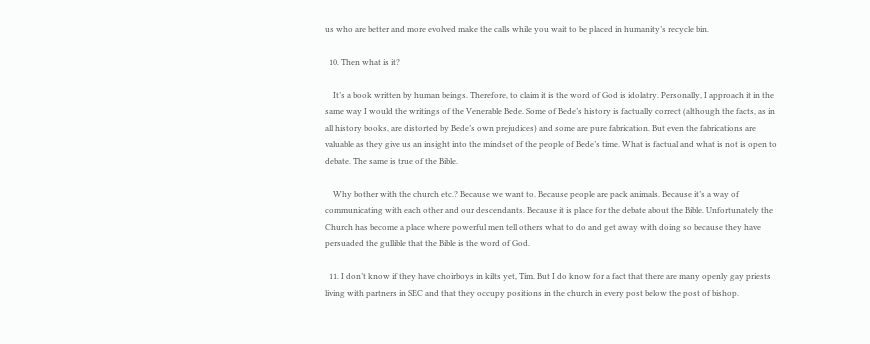us who are better and more evolved make the calls while you wait to be placed in humanity’s recycle bin.

  10. Then what is it?

    It’s a book written by human beings. Therefore, to claim it is the word of God is idolatry. Personally, I approach it in the same way I would the writings of the Venerable Bede. Some of Bede’s history is factually correct (although the facts, as in all history books, are distorted by Bede’s own prejudices) and some are pure fabrication. But even the fabrications are valuable as they give us an insight into the mindset of the people of Bede’s time. What is factual and what is not is open to debate. The same is true of the Bible.

    Why bother with the church etc.? Because we want to. Because people are pack animals. Because it’s a way of communicating with each other and our descendants. Because it is place for the debate about the Bible. Unfortunately the Church has become a place where powerful men tell others what to do and get away with doing so because they have persuaded the gullible that the Bible is the word of God.

  11. I don’t know if they have choirboys in kilts yet, Tim. But I do know for a fact that there are many openly gay priests living with partners in SEC and that they occupy positions in the church in every post below the post of bishop.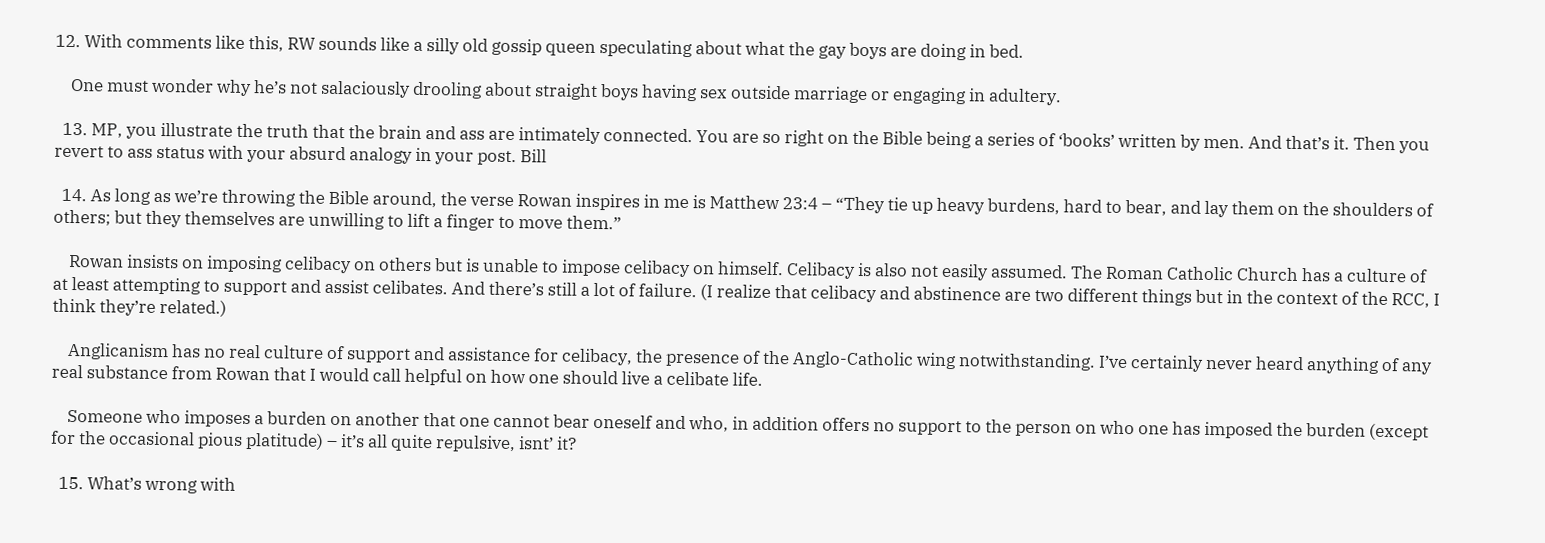12. With comments like this, RW sounds like a silly old gossip queen speculating about what the gay boys are doing in bed.

    One must wonder why he’s not salaciously drooling about straight boys having sex outside marriage or engaging in adultery.

  13. MP, you illustrate the truth that the brain and ass are intimately connected. You are so right on the Bible being a series of ‘books’ written by men. And that’s it. Then you revert to ass status with your absurd analogy in your post. Bill

  14. As long as we’re throwing the Bible around, the verse Rowan inspires in me is Matthew 23:4 – “They tie up heavy burdens, hard to bear, and lay them on the shoulders of others; but they themselves are unwilling to lift a finger to move them.”

    Rowan insists on imposing celibacy on others but is unable to impose celibacy on himself. Celibacy is also not easily assumed. The Roman Catholic Church has a culture of at least attempting to support and assist celibates. And there’s still a lot of failure. (I realize that celibacy and abstinence are two different things but in the context of the RCC, I think they’re related.)

    Anglicanism has no real culture of support and assistance for celibacy, the presence of the Anglo-Catholic wing notwithstanding. I’ve certainly never heard anything of any real substance from Rowan that I would call helpful on how one should live a celibate life.

    Someone who imposes a burden on another that one cannot bear oneself and who, in addition offers no support to the person on who one has imposed the burden (except for the occasional pious platitude) – it’s all quite repulsive, isnt’ it?

  15. What’s wrong with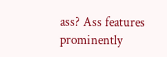ass? Ass features prominently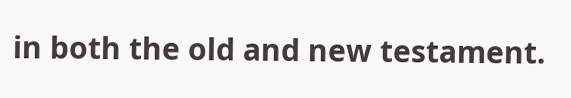in both the old and new testament.